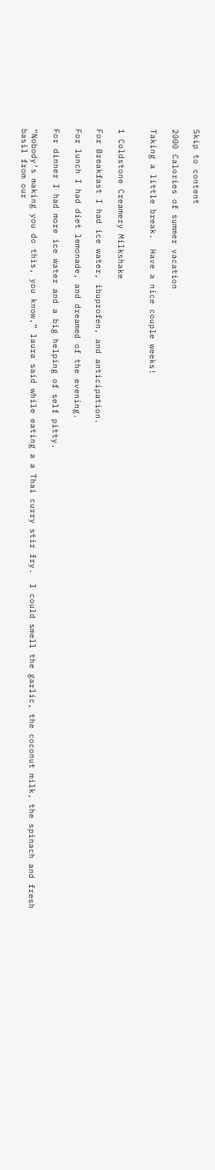Skip to content

2000 Calories of summer vacation

Taking a little break.  Have a nice couple weeks!


1 Coldstone Creamery Milkshake

For Breakfast I had ice water, ibuprofen, and anticipation.

For lunch I had diet lemonade, and dreamed of the evening.

For dinner I had more ice water and a big helping of self pitty.

“Nobody’s making you do this, you know,” laura said while eating a a Thai curry stir fry.  I could smell the garlic, the coconut milk, the spinach and fresh basil from our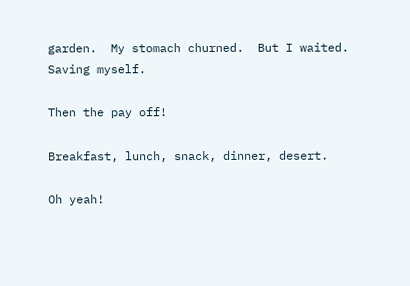garden.  My stomach churned.  But I waited.  Saving myself.

Then the pay off!

Breakfast, lunch, snack, dinner, desert.

Oh yeah!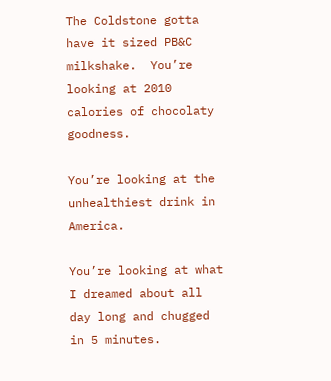The Coldstone gotta have it sized PB&C milkshake.  You’re looking at 2010 calories of chocolaty goodness.

You’re looking at the unhealthiest drink in America.

You’re looking at what I dreamed about all day long and chugged in 5 minutes.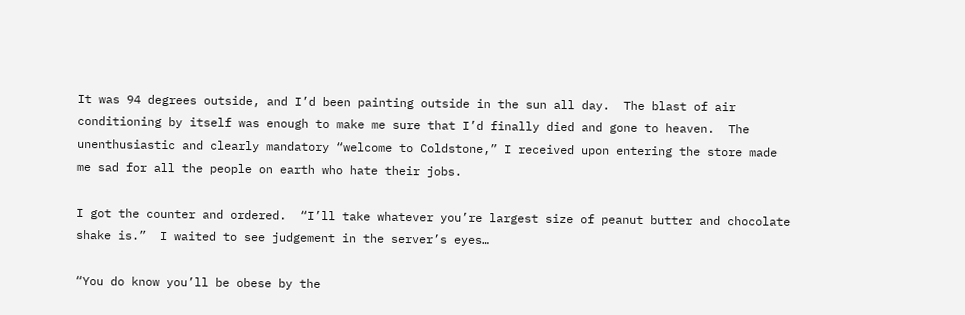It was 94 degrees outside, and I’d been painting outside in the sun all day.  The blast of air conditioning by itself was enough to make me sure that I’d finally died and gone to heaven.  The unenthusiastic and clearly mandatory “welcome to Coldstone,” I received upon entering the store made me sad for all the people on earth who hate their jobs.

I got the counter and ordered.  “I’ll take whatever you’re largest size of peanut butter and chocolate shake is.”  I waited to see judgement in the server’s eyes…

“You do know you’ll be obese by the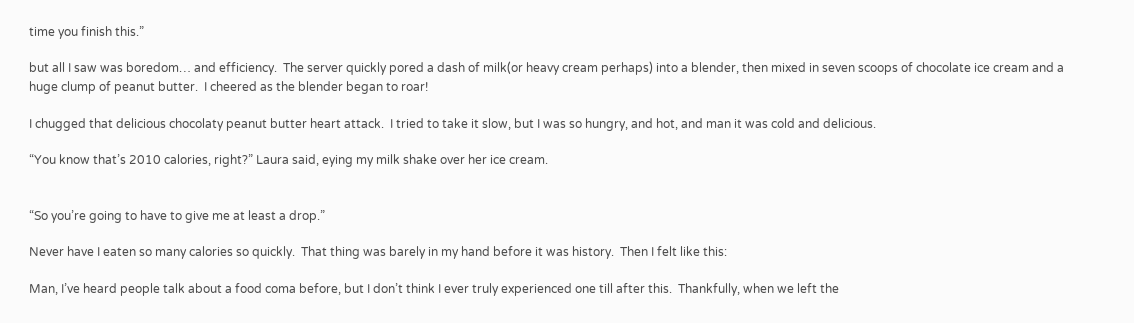time you finish this.”

but all I saw was boredom… and efficiency.  The server quickly pored a dash of milk(or heavy cream perhaps) into a blender, then mixed in seven scoops of chocolate ice cream and a huge clump of peanut butter.  I cheered as the blender began to roar!

I chugged that delicious chocolaty peanut butter heart attack.  I tried to take it slow, but I was so hungry, and hot, and man it was cold and delicious.

“You know that’s 2010 calories, right?” Laura said, eying my milk shake over her ice cream.


“So you’re going to have to give me at least a drop.”

Never have I eaten so many calories so quickly.  That thing was barely in my hand before it was history.  Then I felt like this:

Man, I’ve heard people talk about a food coma before, but I don’t think I ever truly experienced one till after this.  Thankfully, when we left the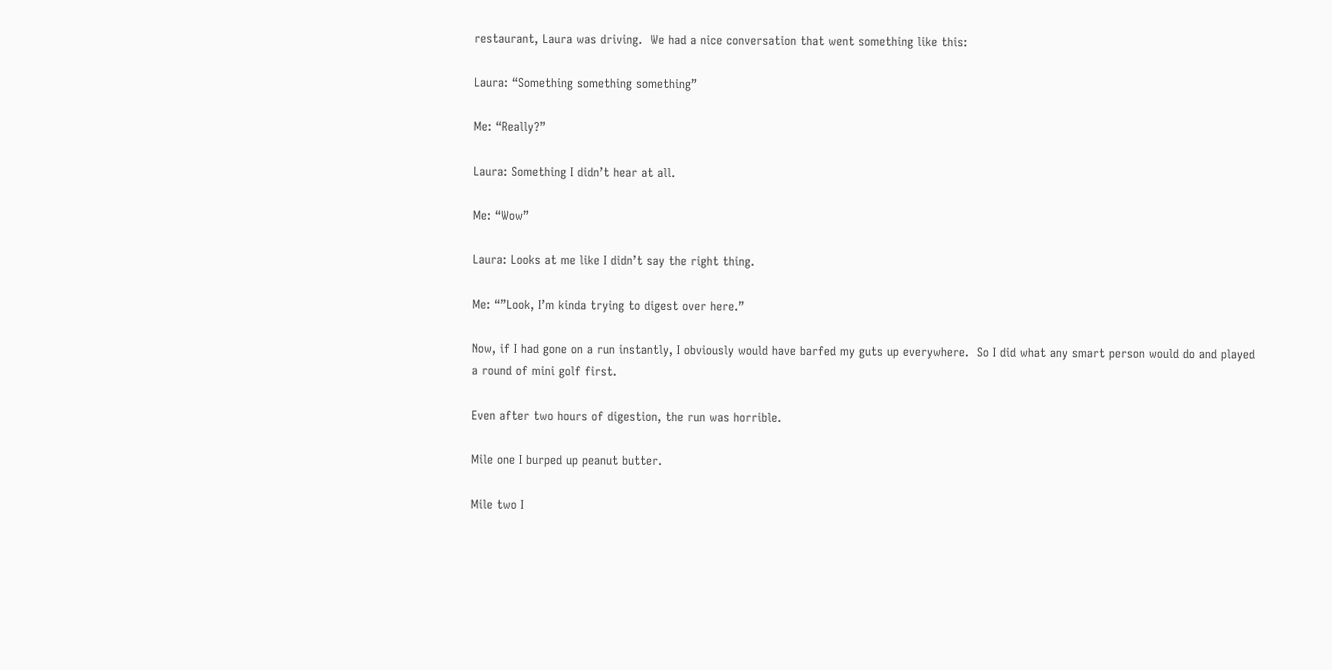restaurant, Laura was driving.  We had a nice conversation that went something like this:

Laura: “Something something something”

Me: “Really?”

Laura: Something I didn’t hear at all.

Me: “Wow”

Laura: Looks at me like I didn’t say the right thing.

Me: “”Look, I’m kinda trying to digest over here.”

Now, if I had gone on a run instantly, I obviously would have barfed my guts up everywhere.  So I did what any smart person would do and played a round of mini golf first.

Even after two hours of digestion, the run was horrible.

Mile one I burped up peanut butter.

Mile two I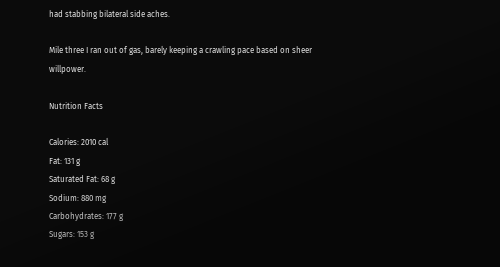had stabbing bilateral side aches.

Mile three I ran out of gas, barely keeping a crawling pace based on sheer willpower.

Nutrition Facts

Calories: 2010 cal
Fat: 131 g
Saturated Fat: 68 g
Sodium: 880 mg
Carbohydrates: 177 g
Sugars: 153 g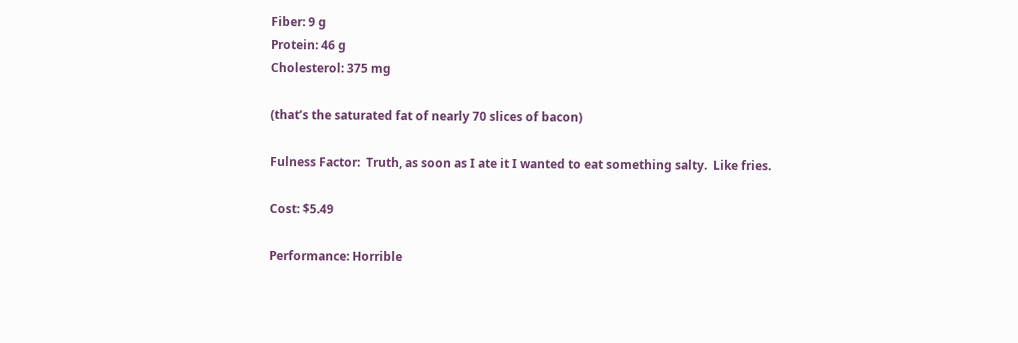Fiber: 9 g
Protein: 46 g
Cholesterol: 375 mg

(that’s the saturated fat of nearly 70 slices of bacon)

Fulness Factor:  Truth, as soon as I ate it I wanted to eat something salty.  Like fries.

Cost: $5.49

Performance: Horrible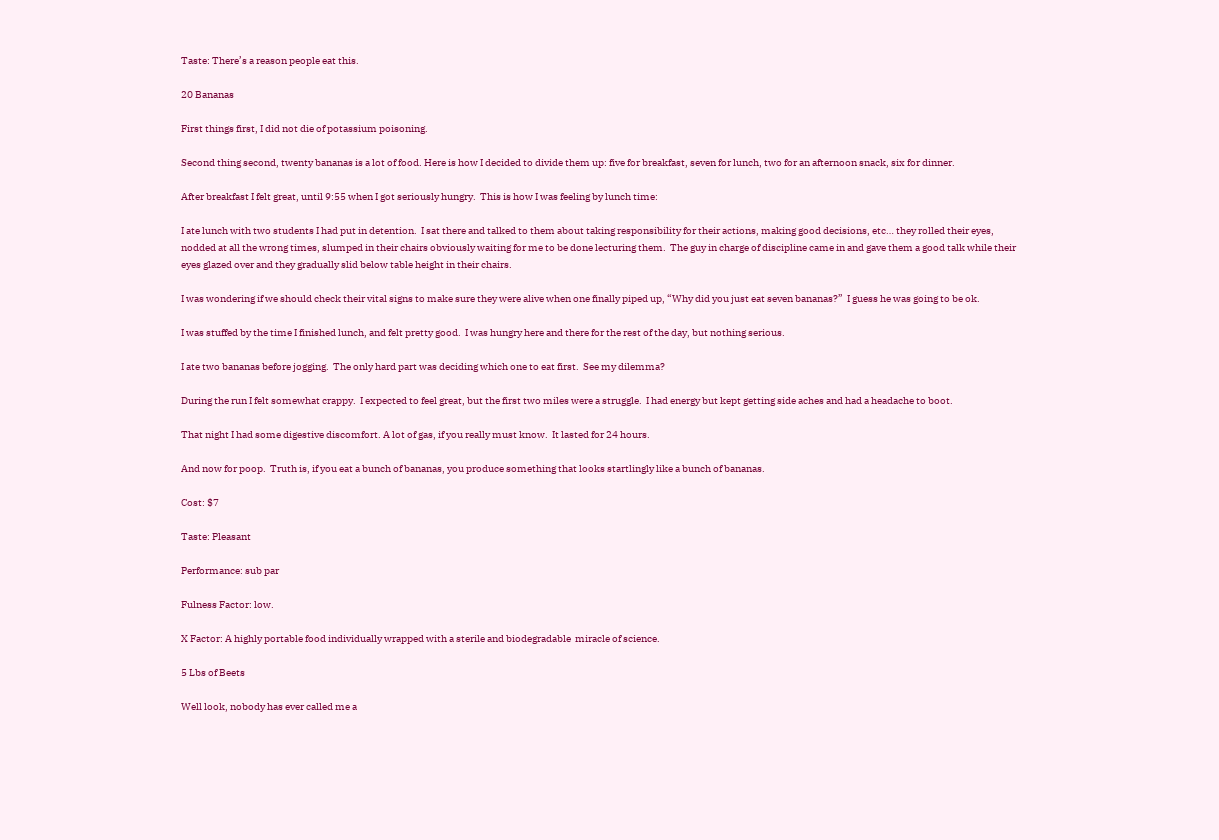Taste: There’s a reason people eat this.

20 Bananas

First things first, I did not die of potassium poisoning.

Second thing second, twenty bananas is a lot of food. Here is how I decided to divide them up: five for breakfast, seven for lunch, two for an afternoon snack, six for dinner.

After breakfast I felt great, until 9:55 when I got seriously hungry.  This is how I was feeling by lunch time:

I ate lunch with two students I had put in detention.  I sat there and talked to them about taking responsibility for their actions, making good decisions, etc… they rolled their eyes, nodded at all the wrong times, slumped in their chairs obviously waiting for me to be done lecturing them.  The guy in charge of discipline came in and gave them a good talk while their eyes glazed over and they gradually slid below table height in their chairs.

I was wondering if we should check their vital signs to make sure they were alive when one finally piped up, “Why did you just eat seven bananas?”  I guess he was going to be ok.

I was stuffed by the time I finished lunch, and felt pretty good.  I was hungry here and there for the rest of the day, but nothing serious.

I ate two bananas before jogging.  The only hard part was deciding which one to eat first.  See my dilemma?

During the run I felt somewhat crappy.  I expected to feel great, but the first two miles were a struggle.  I had energy but kept getting side aches and had a headache to boot.

That night I had some digestive discomfort. A lot of gas, if you really must know.  It lasted for 24 hours.

And now for poop.  Truth is, if you eat a bunch of bananas, you produce something that looks startlingly like a bunch of bananas.

Cost: $7

Taste: Pleasant

Performance: sub par

Fulness Factor: low.

X Factor: A highly portable food individually wrapped with a sterile and biodegradable  miracle of science.

5 Lbs of Beets

Well look, nobody has ever called me a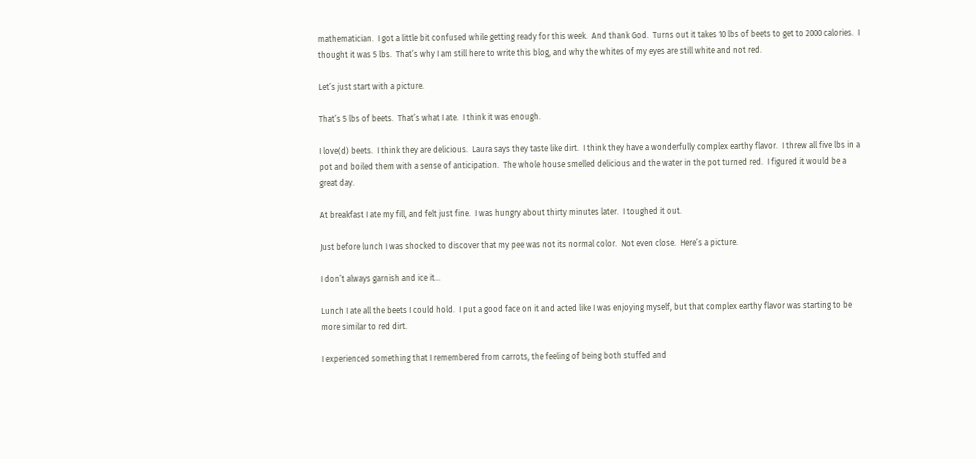mathematician.  I got a little bit confused while getting ready for this week.  And thank God.  Turns out it takes 10 lbs of beets to get to 2000 calories.  I thought it was 5 lbs.  That’s why I am still here to write this blog, and why the whites of my eyes are still white and not red.

Let’s just start with a picture.

That’s 5 lbs of beets.  That’s what I ate.  I think it was enough.

I love(d) beets.  I think they are delicious.  Laura says they taste like dirt.  I think they have a wonderfully complex earthy flavor.  I threw all five lbs in a pot and boiled them with a sense of anticipation.  The whole house smelled delicious and the water in the pot turned red.  I figured it would be a great day.

At breakfast I ate my fill, and felt just fine.  I was hungry about thirty minutes later.  I toughed it out.

Just before lunch I was shocked to discover that my pee was not its normal color.  Not even close.  Here’s a picture.

I don’t always garnish and ice it…

Lunch I ate all the beets I could hold.  I put a good face on it and acted like I was enjoying myself, but that complex earthy flavor was starting to be more similar to red dirt.

I experienced something that I remembered from carrots, the feeling of being both stuffed and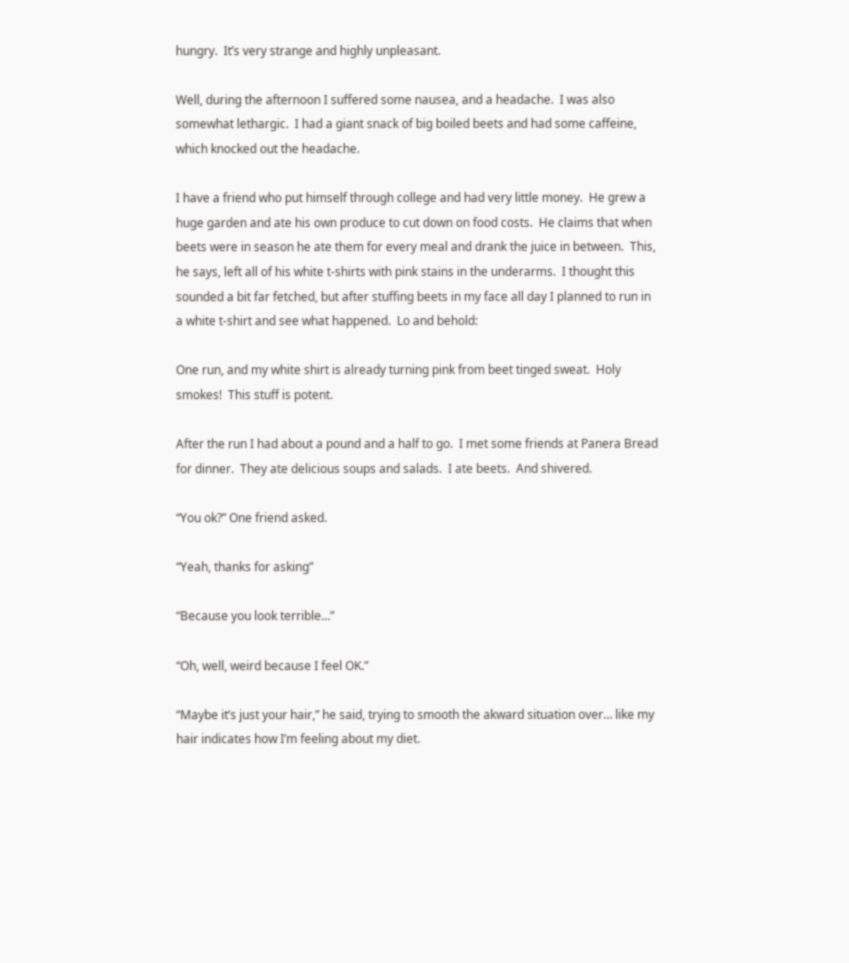hungry.  It’s very strange and highly unpleasant.

Well, during the afternoon I suffered some nausea, and a headache.  I was also somewhat lethargic.  I had a giant snack of big boiled beets and had some caffeine, which knocked out the headache.

I have a friend who put himself through college and had very little money.  He grew a huge garden and ate his own produce to cut down on food costs.  He claims that when beets were in season he ate them for every meal and drank the juice in between.  This, he says, left all of his white t-shirts with pink stains in the underarms.  I thought this sounded a bit far fetched, but after stuffing beets in my face all day I planned to run in a white t-shirt and see what happened.  Lo and behold:

One run, and my white shirt is already turning pink from beet tinged sweat.  Holy smokes!  This stuff is potent.

After the run I had about a pound and a half to go.  I met some friends at Panera Bread for dinner.  They ate delicious soups and salads.  I ate beets.  And shivered.

“You ok?” One friend asked.

“Yeah, thanks for asking”

“Because you look terrible…”

“Oh, well, weird because I feel OK.”

“Maybe it’s just your hair,” he said, trying to smooth the akward situation over… like my hair indicates how I’m feeling about my diet.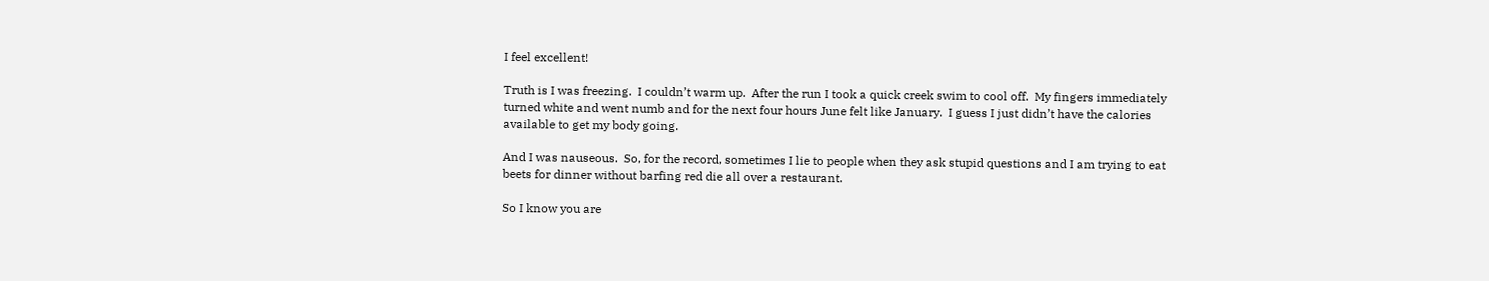I feel excellent!

Truth is I was freezing.  I couldn’t warm up.  After the run I took a quick creek swim to cool off.  My fingers immediately turned white and went numb and for the next four hours June felt like January.  I guess I just didn’t have the calories available to get my body going.

And I was nauseous.  So, for the record, sometimes I lie to people when they ask stupid questions and I am trying to eat beets for dinner without barfing red die all over a restaurant.

So I know you are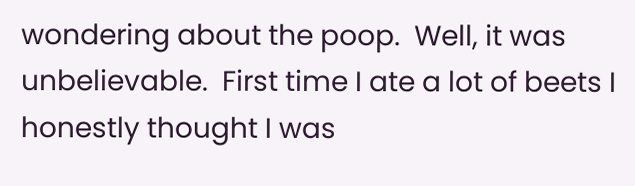wondering about the poop.  Well, it was unbelievable.  First time I ate a lot of beets I honestly thought I was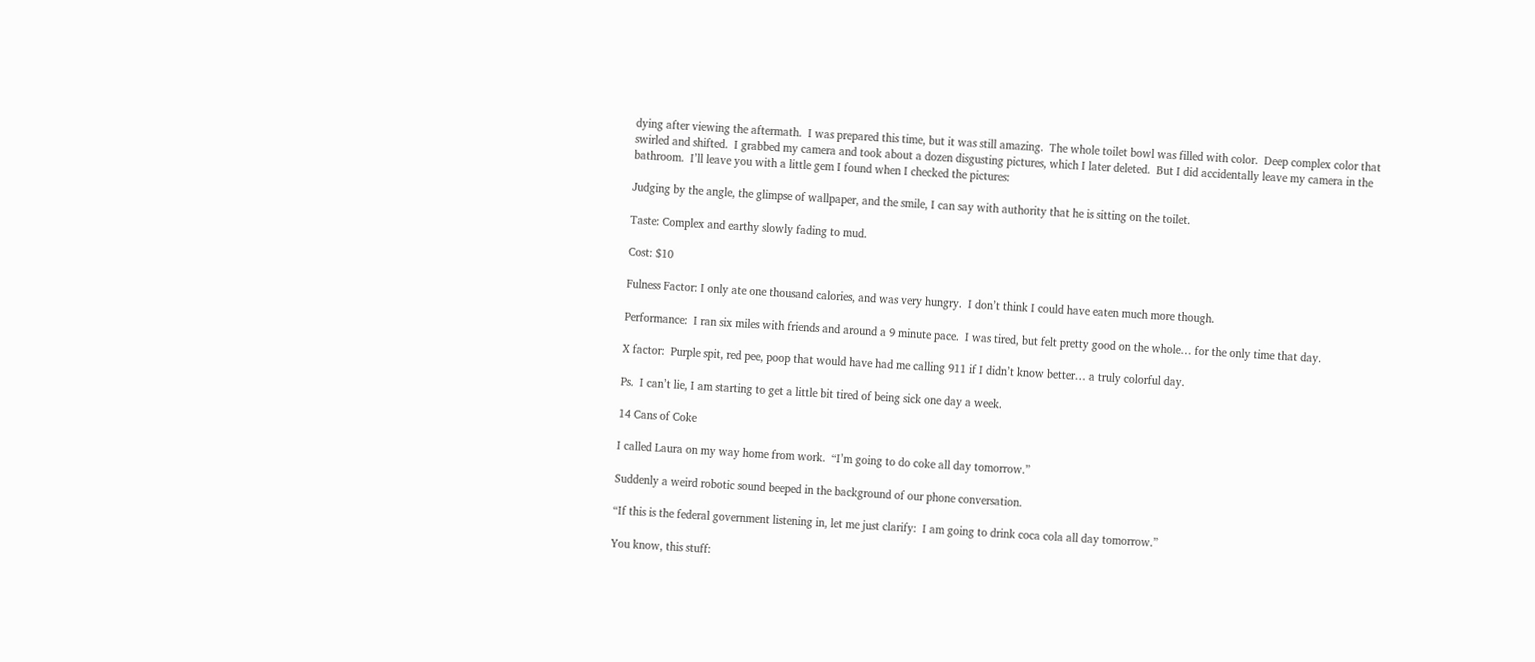dying after viewing the aftermath.  I was prepared this time, but it was still amazing.  The whole toilet bowl was filled with color.  Deep complex color that swirled and shifted.  I grabbed my camera and took about a dozen disgusting pictures, which I later deleted.  But I did accidentally leave my camera in the bathroom.  I’ll leave you with a little gem I found when I checked the pictures:

Judging by the angle, the glimpse of wallpaper, and the smile, I can say with authority that he is sitting on the toilet.

Taste: Complex and earthy slowly fading to mud.

Cost: $10

Fulness Factor: I only ate one thousand calories, and was very hungry.  I don’t think I could have eaten much more though.

Performance:  I ran six miles with friends and around a 9 minute pace.  I was tired, but felt pretty good on the whole… for the only time that day.

X factor:  Purple spit, red pee, poop that would have had me calling 911 if I didn’t know better… a truly colorful day.

Ps.  I can’t lie, I am starting to get a little bit tired of being sick one day a week.

14 Cans of Coke

I called Laura on my way home from work.  “I’m going to do coke all day tomorrow.”

Suddenly a weird robotic sound beeped in the background of our phone conversation.

“If this is the federal government listening in, let me just clarify:  I am going to drink coca cola all day tomorrow.”

You know, this stuff: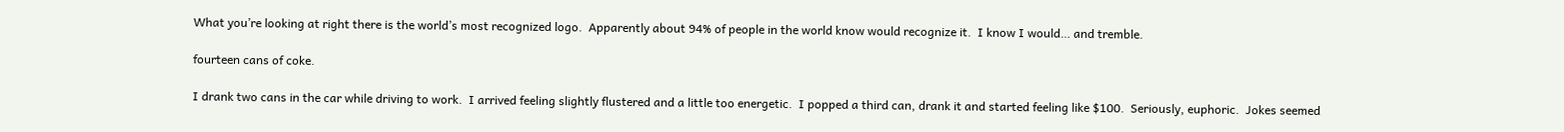What you’re looking at right there is the world’s most recognized logo.  Apparently about 94% of people in the world know would recognize it.  I know I would… and tremble.

fourteen cans of coke.

I drank two cans in the car while driving to work.  I arrived feeling slightly flustered and a little too energetic.  I popped a third can, drank it and started feeling like $100.  Seriously, euphoric.  Jokes seemed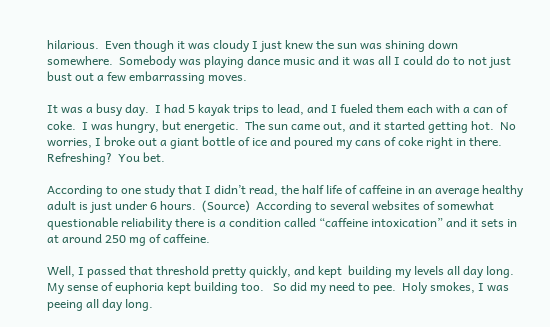hilarious.  Even though it was cloudy I just knew the sun was shining down somewhere.  Somebody was playing dance music and it was all I could do to not just bust out a few embarrassing moves.

It was a busy day.  I had 5 kayak trips to lead, and I fueled them each with a can of coke.  I was hungry, but energetic.  The sun came out, and it started getting hot.  No worries, I broke out a giant bottle of ice and poured my cans of coke right in there.  Refreshing?  You bet.

According to one study that I didn’t read, the half life of caffeine in an average healthy adult is just under 6 hours.  (Source)  According to several websites of somewhat questionable reliability there is a condition called “caffeine intoxication” and it sets in at around 250 mg of caffeine.

Well, I passed that threshold pretty quickly, and kept  building my levels all day long.  My sense of euphoria kept building too.   So did my need to pee.  Holy smokes, I was peeing all day long.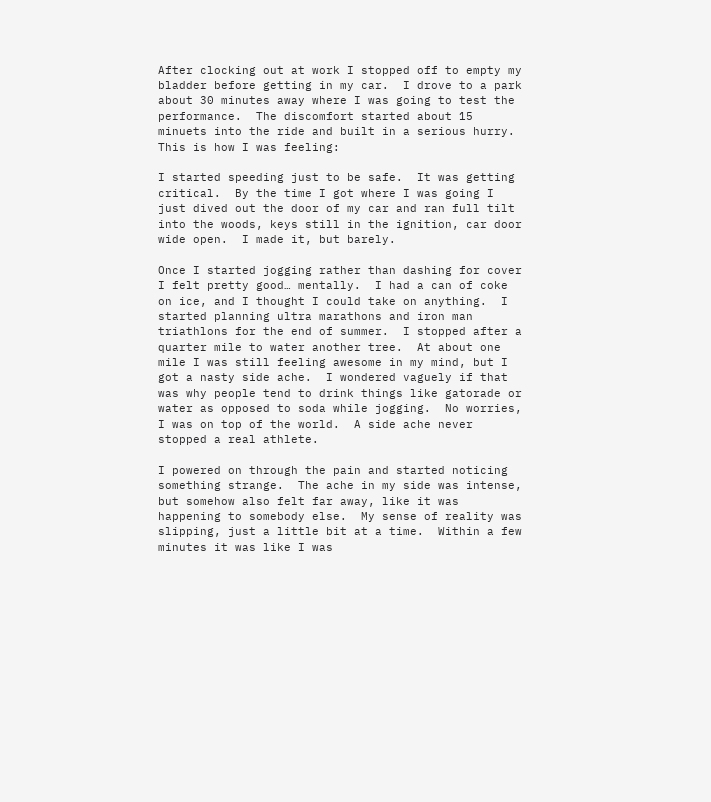After clocking out at work I stopped off to empty my bladder before getting in my car.  I drove to a park about 30 minutes away where I was going to test the performance.  The discomfort started about 15 minuets into the ride and built in a serious hurry.  This is how I was feeling:

I started speeding just to be safe.  It was getting critical.  By the time I got where I was going I just dived out the door of my car and ran full tilt into the woods, keys still in the ignition, car door wide open.  I made it, but barely.

Once I started jogging rather than dashing for cover I felt pretty good… mentally.  I had a can of coke on ice, and I thought I could take on anything.  I started planning ultra marathons and iron man triathlons for the end of summer.  I stopped after a quarter mile to water another tree.  At about one mile I was still feeling awesome in my mind, but I got a nasty side ache.  I wondered vaguely if that was why people tend to drink things like gatorade or water as opposed to soda while jogging.  No worries, I was on top of the world.  A side ache never stopped a real athlete.

I powered on through the pain and started noticing something strange.  The ache in my side was intense, but somehow also felt far away, like it was happening to somebody else.  My sense of reality was slipping, just a little bit at a time.  Within a few minutes it was like I was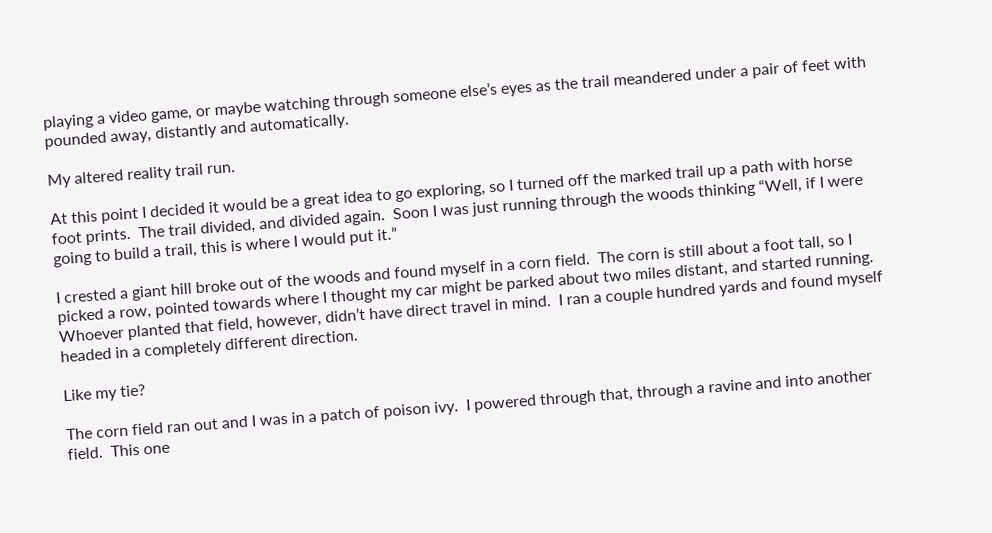playing a video game, or maybe watching through someone else’s eyes as the trail meandered under a pair of feet with pounded away, distantly and automatically.

My altered reality trail run.

At this point I decided it would be a great idea to go exploring, so I turned off the marked trail up a path with horse foot prints.  The trail divided, and divided again.  Soon I was just running through the woods thinking “Well, if I were going to build a trail, this is where I would put it.”

I crested a giant hill broke out of the woods and found myself in a corn field.  The corn is still about a foot tall, so I picked a row, pointed towards where I thought my car might be parked about two miles distant, and started running.  Whoever planted that field, however, didn’t have direct travel in mind.  I ran a couple hundred yards and found myself headed in a completely different direction.

Like my tie?

The corn field ran out and I was in a patch of poison ivy.  I powered through that, through a ravine and into another field.  This one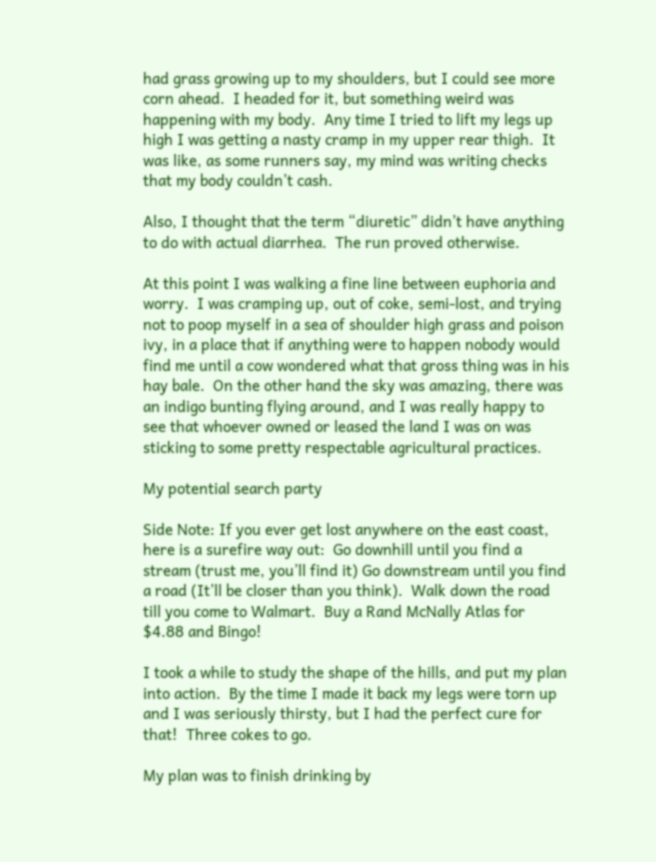had grass growing up to my shoulders, but I could see more corn ahead.  I headed for it, but something weird was happening with my body.  Any time I tried to lift my legs up high I was getting a nasty cramp in my upper rear thigh.  It was like, as some runners say, my mind was writing checks that my body couldn’t cash.

Also, I thought that the term “diuretic” didn’t have anything to do with actual diarrhea.  The run proved otherwise.

At this point I was walking a fine line between euphoria and worry.  I was cramping up, out of coke, semi-lost, and trying not to poop myself in a sea of shoulder high grass and poison ivy, in a place that if anything were to happen nobody would find me until a cow wondered what that gross thing was in his hay bale.  On the other hand the sky was amazing, there was an indigo bunting flying around, and I was really happy to see that whoever owned or leased the land I was on was sticking to some pretty respectable agricultural practices.

My potential search party

Side Note: If you ever get lost anywhere on the east coast, here is a surefire way out:  Go downhill until you find a stream (trust me, you’ll find it) Go downstream until you find a road (It’ll be closer than you think).  Walk down the road till you come to Walmart.  Buy a Rand McNally Atlas for $4.88 and Bingo!

I took a while to study the shape of the hills, and put my plan into action.  By the time I made it back my legs were torn up and I was seriously thirsty, but I had the perfect cure for that!  Three cokes to go.

My plan was to finish drinking by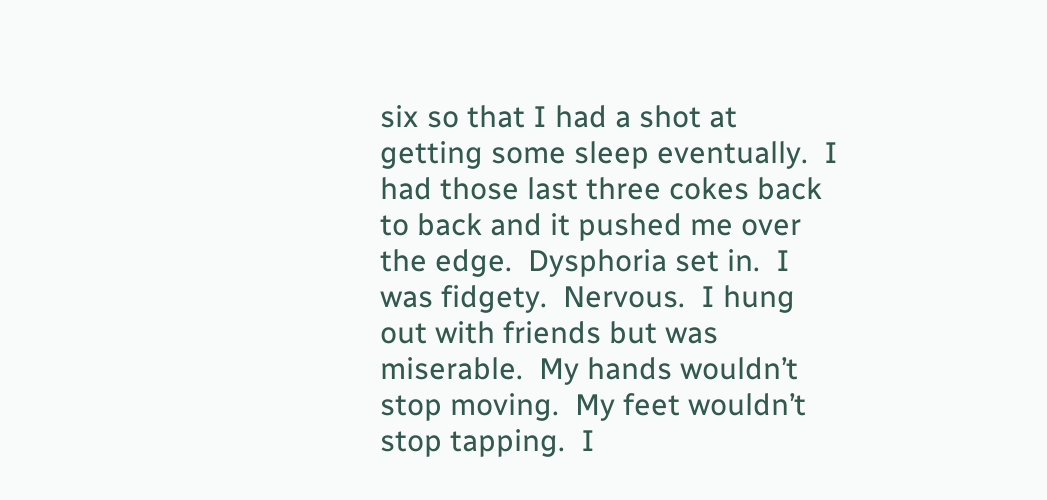six so that I had a shot at getting some sleep eventually.  I had those last three cokes back to back and it pushed me over the edge.  Dysphoria set in.  I was fidgety.  Nervous.  I hung out with friends but was miserable.  My hands wouldn’t stop moving.  My feet wouldn’t stop tapping.  I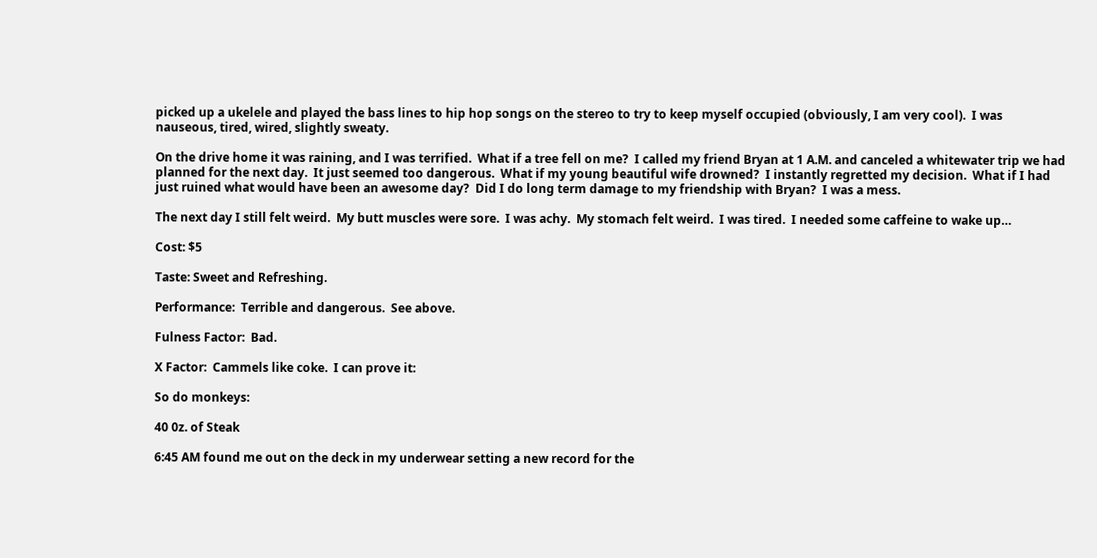picked up a ukelele and played the bass lines to hip hop songs on the stereo to try to keep myself occupied (obviously, I am very cool).  I was nauseous, tired, wired, slightly sweaty.

On the drive home it was raining, and I was terrified.  What if a tree fell on me?  I called my friend Bryan at 1 A.M. and canceled a whitewater trip we had planned for the next day.  It just seemed too dangerous.  What if my young beautiful wife drowned?  I instantly regretted my decision.  What if I had just ruined what would have been an awesome day?  Did I do long term damage to my friendship with Bryan?  I was a mess.

The next day I still felt weird.  My butt muscles were sore.  I was achy.  My stomach felt weird.  I was tired.  I needed some caffeine to wake up…

Cost: $5

Taste: Sweet and Refreshing.

Performance:  Terrible and dangerous.  See above.

Fulness Factor:  Bad.

X Factor:  Cammels like coke.  I can prove it:

So do monkeys:

40 0z. of Steak

6:45 AM found me out on the deck in my underwear setting a new record for the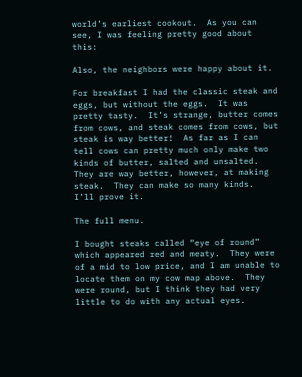world’s earliest cookout.  As you can see, I was feeling pretty good about this:

Also, the neighbors were happy about it.

For breakfast I had the classic steak and eggs, but without the eggs.  It was pretty tasty.  It’s strange, butter comes from cows, and steak comes from cows, but steak is way better!  As far as I can tell cows can pretty much only make two kinds of butter, salted and unsalted.  They are way better, however, at making steak.  They can make so many kinds.  I’ll prove it.

The full menu.

I bought steaks called “eye of round” which appeared red and meaty.  They were of a mid to low price, and I am unable to locate them on my cow map above.  They were round, but I think they had very little to do with any actual eyes.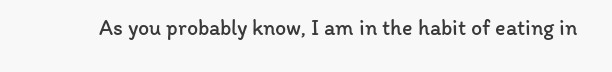As you probably know, I am in the habit of eating in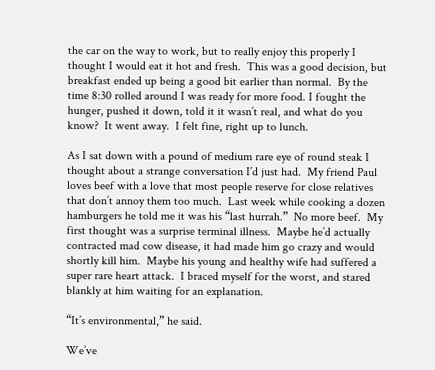the car on the way to work, but to really enjoy this properly I thought I would eat it hot and fresh.  This was a good decision, but breakfast ended up being a good bit earlier than normal.  By the time 8:30 rolled around I was ready for more food. I fought the hunger, pushed it down, told it it wasn’t real, and what do you know?  It went away.  I felt fine, right up to lunch.

As I sat down with a pound of medium rare eye of round steak I thought about a strange conversation I’d just had.  My friend Paul loves beef with a love that most people reserve for close relatives that don’t annoy them too much.  Last week while cooking a dozen hamburgers he told me it was his “last hurrah.”  No more beef.  My first thought was a surprise terminal illness.  Maybe he’d actually contracted mad cow disease, it had made him go crazy and would shortly kill him.  Maybe his young and healthy wife had suffered a super rare heart attack.  I braced myself for the worst, and stared blankly at him waiting for an explanation.

“It’s environmental,” he said.

We’ve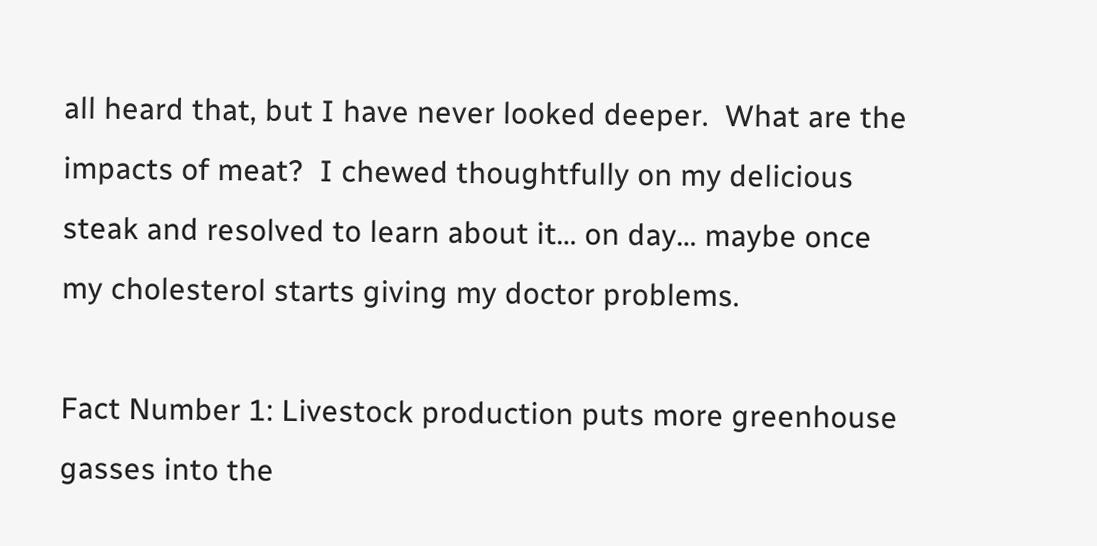all heard that, but I have never looked deeper.  What are the impacts of meat?  I chewed thoughtfully on my delicious steak and resolved to learn about it… on day… maybe once my cholesterol starts giving my doctor problems.

Fact Number 1: Livestock production puts more greenhouse gasses into the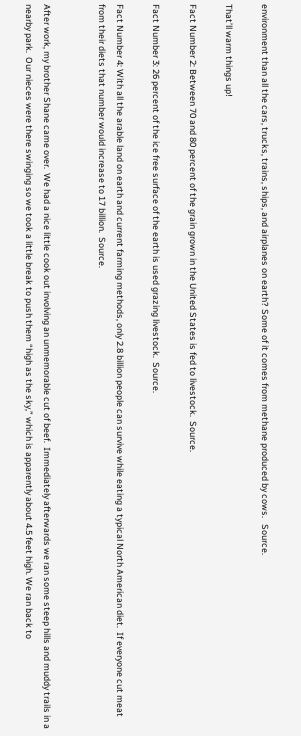environment than all the cars, trucks, trains, ships, and airplanes on earth? Some of it comes from methane produced by cows.   Source.

That’ll warm things up!

Fact Number 2: Between 70 and 80 percent of the grain grown in the United States is fed to livestock.  Source.

Fact Number 3: 26 percent of the ice free surface of the earth is used grazing livestock.  Source.

Fact Number 4: With all the arable land on earth and current farming methods, only 2.8 billion people can survive while eating a typical North American diet.  If everyone cut meat from their diets that number would increase to 17 billion.  Source.


After work, my brother Shane came over.  We had a nice little cook out involving an unmemorable cut of beef.  Immediately afterwards we ran some steep hills and muddy trails in a nearby park.  Our nieces were there swinging so we took a little break to push them “high as the sky,” which is apparently about 4.5 feet high. We ran back to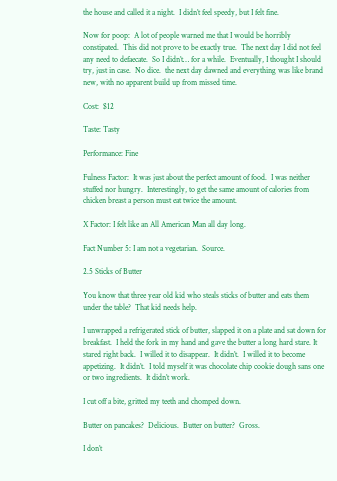the house and called it a night.  I didn’t feel speedy, but I felt fine.

Now for poop:  A lot of people warned me that I would be horribly constipated.  This did not prove to be exactly true.  The next day I did not feel any need to defaecate.  So I didn’t… for a while.  Eventually, I thought I should try, just in case.  No dice.  the next day dawned and everything was like brand new, with no apparent build up from missed time.

Cost:  $12

Taste: Tasty

Performance: Fine

Fulness Factor:  It was just about the perfect amount of food.  I was neither stuffed nor hungry.  Interestingly, to get the same amount of calories from chicken breast a person must eat twice the amount.

X Factor: I felt like an All American Man all day long.

Fact Number 5: I am not a vegetarian.  Source.

2.5 Sticks of Butter

You know that three year old kid who steals sticks of butter and eats them under the table?  That kid needs help.

I unwrapped a refrigerated stick of butter, slapped it on a plate and sat down for breakfast.  I held the fork in my hand and gave the butter a long hard stare. It stared right back.  I willed it to disappear.  It didn’t.  I willed it to become appetizing.  It didn’t.  I told myself it was chocolate chip cookie dough sans one or two ingredients.  It didn’t work.

I cut off a bite, gritted my teeth and chomped down.

Butter on pancakes?  Delicious.  Butter on butter?  Gross.

I don’t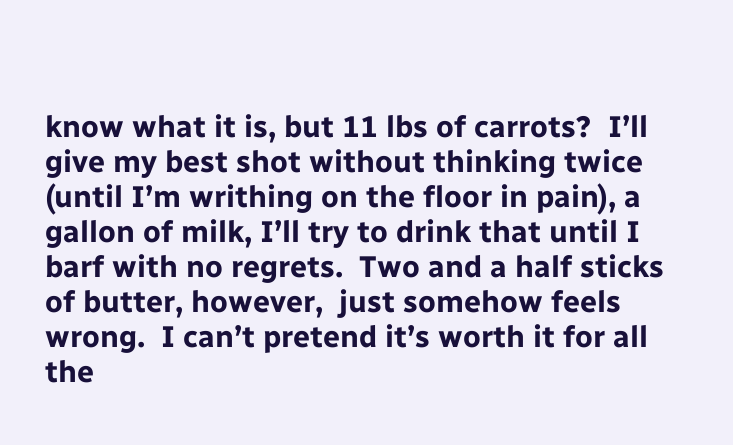know what it is, but 11 lbs of carrots?  I’ll give my best shot without thinking twice (until I’m writhing on the floor in pain), a gallon of milk, I’ll try to drink that until I barf with no regrets.  Two and a half sticks of butter, however,  just somehow feels wrong.  I can’t pretend it’s worth it for all the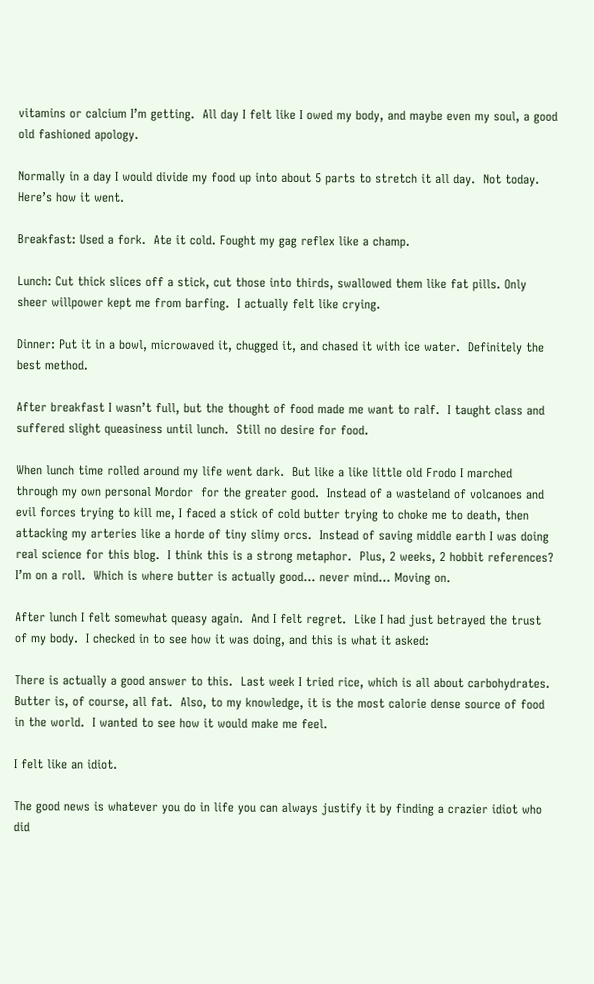vitamins or calcium I’m getting.  All day I felt like I owed my body, and maybe even my soul, a good old fashioned apology.

Normally in a day I would divide my food up into about 5 parts to stretch it all day.  Not today. Here’s how it went.

Breakfast: Used a fork.  Ate it cold. Fought my gag reflex like a champ.

Lunch: Cut thick slices off a stick, cut those into thirds, swallowed them like fat pills. Only sheer willpower kept me from barfing.  I actually felt like crying.

Dinner: Put it in a bowl, microwaved it, chugged it, and chased it with ice water.  Definitely the best method.

After breakfast I wasn’t full, but the thought of food made me want to ralf.  I taught class and suffered slight queasiness until lunch.  Still no desire for food.

When lunch time rolled around my life went dark.  But like a like little old Frodo I marched through my own personal Mordor  for the greater good.  Instead of a wasteland of volcanoes and evil forces trying to kill me, I faced a stick of cold butter trying to choke me to death, then attacking my arteries like a horde of tiny slimy orcs.  Instead of saving middle earth I was doing real science for this blog.  I think this is a strong metaphor.  Plus, 2 weeks, 2 hobbit references?  I’m on a roll.  Which is where butter is actually good… never mind… Moving on.

After lunch I felt somewhat queasy again.  And I felt regret.  Like I had just betrayed the trust of my body.  I checked in to see how it was doing, and this is what it asked:

There is actually a good answer to this.  Last week I tried rice, which is all about carbohydrates.  Butter is, of course, all fat.  Also, to my knowledge, it is the most calorie dense source of food in the world.  I wanted to see how it would make me feel.

I felt like an idiot.

The good news is whatever you do in life you can always justify it by finding a crazier idiot who did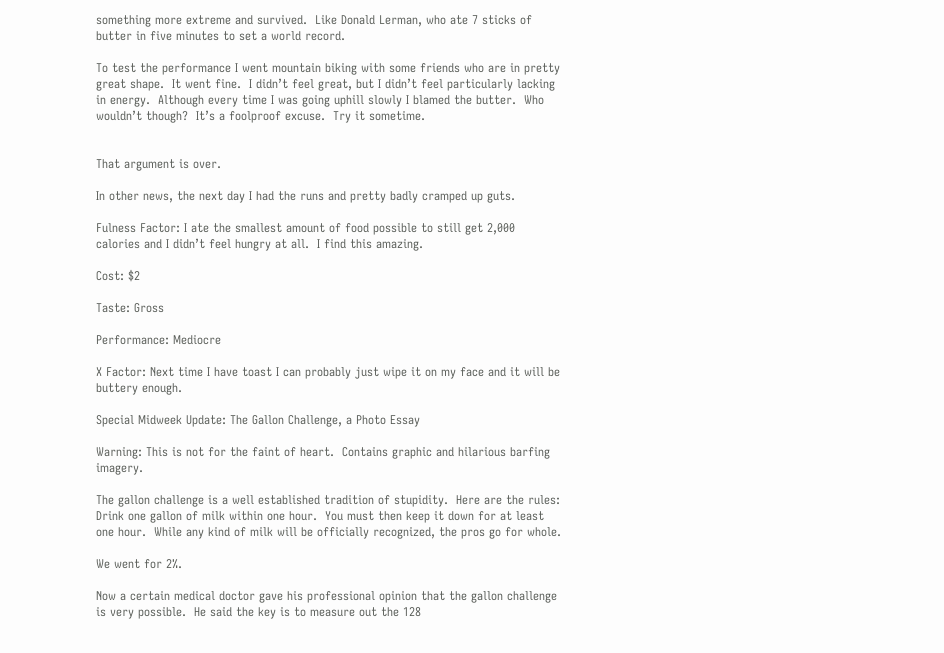something more extreme and survived.  Like Donald Lerman, who ate 7 sticks of butter in five minutes to set a world record.

To test the performance I went mountain biking with some friends who are in pretty great shape.  It went fine.  I didn’t feel great, but I didn’t feel particularly lacking in energy.  Although every time I was going uphill slowly I blamed the butter.  Who wouldn’t though?  It’s a foolproof excuse.  Try it sometime.


That argument is over.

In other news, the next day I had the runs and pretty badly cramped up guts.

Fulness Factor: I ate the smallest amount of food possible to still get 2,000 calories and I didn’t feel hungry at all.  I find this amazing.

Cost: $2

Taste: Gross

Performance: Mediocre

X Factor: Next time I have toast I can probably just wipe it on my face and it will be buttery enough.

Special Midweek Update: The Gallon Challenge, a Photo Essay

Warning: This is not for the faint of heart.  Contains graphic and hilarious barfing imagery.

The gallon challenge is a well established tradition of stupidity.  Here are the rules: Drink one gallon of milk within one hour.  You must then keep it down for at least one hour.  While any kind of milk will be officially recognized, the pros go for whole.

We went for 2%.

Now a certain medical doctor gave his professional opinion that the gallon challenge is very possible.  He said the key is to measure out the 128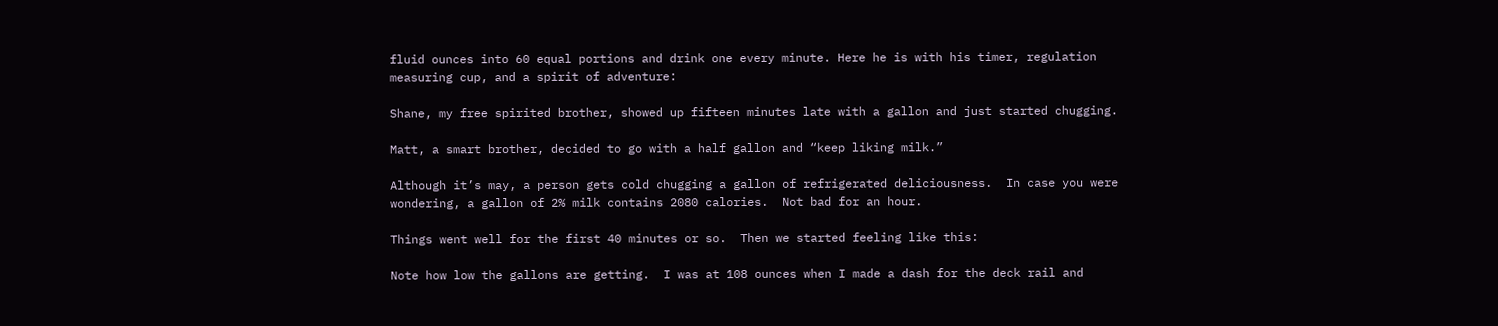fluid ounces into 60 equal portions and drink one every minute. Here he is with his timer, regulation measuring cup, and a spirit of adventure:

Shane, my free spirited brother, showed up fifteen minutes late with a gallon and just started chugging.

Matt, a smart brother, decided to go with a half gallon and “keep liking milk.”

Although it’s may, a person gets cold chugging a gallon of refrigerated deliciousness.  In case you were wondering, a gallon of 2% milk contains 2080 calories.  Not bad for an hour.

Things went well for the first 40 minutes or so.  Then we started feeling like this:

Note how low the gallons are getting.  I was at 108 ounces when I made a dash for the deck rail and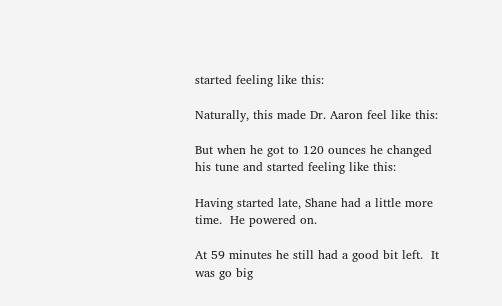started feeling like this:

Naturally, this made Dr. Aaron feel like this:

But when he got to 120 ounces he changed his tune and started feeling like this:

Having started late, Shane had a little more time.  He powered on.

At 59 minutes he still had a good bit left.  It was go big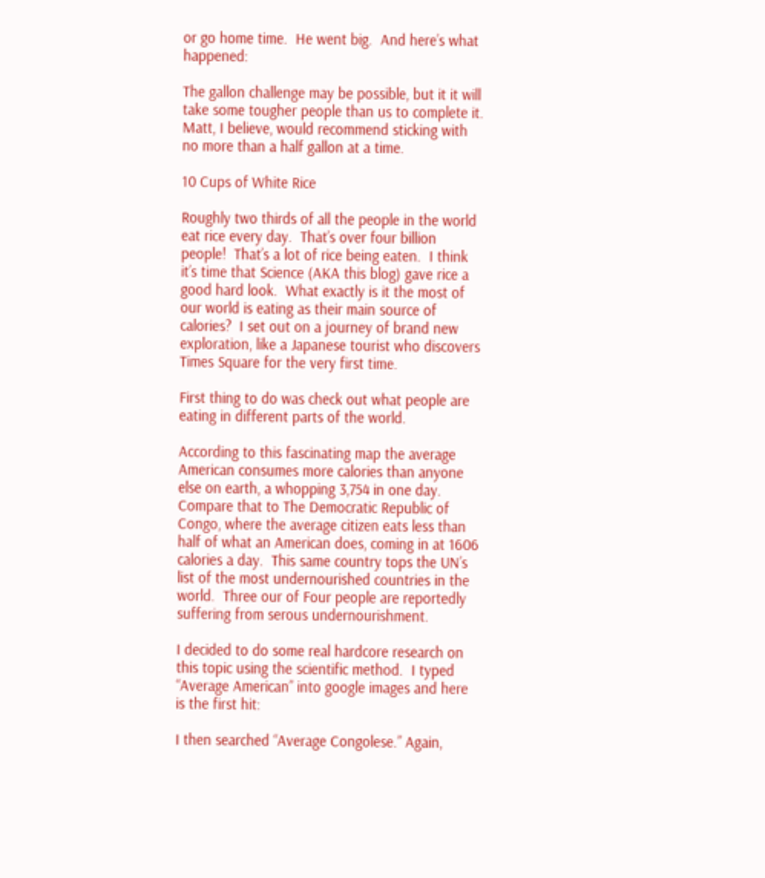or go home time.  He went big.  And here’s what happened:

The gallon challenge may be possible, but it it will take some tougher people than us to complete it.  Matt, I believe, would recommend sticking with no more than a half gallon at a time.

10 Cups of White Rice

Roughly two thirds of all the people in the world eat rice every day.  That’s over four billion people!  That’s a lot of rice being eaten.  I think it’s time that Science (AKA this blog) gave rice a good hard look.  What exactly is it the most of our world is eating as their main source of calories?  I set out on a journey of brand new exploration, like a Japanese tourist who discovers Times Square for the very first time.

First thing to do was check out what people are eating in different parts of the world.

According to this fascinating map the average American consumes more calories than anyone else on earth, a whopping 3,754 in one day. Compare that to The Democratic Republic of Congo, where the average citizen eats less than half of what an American does, coming in at 1606 calories a day.  This same country tops the UN’s list of the most undernourished countries in the world.  Three our of Four people are reportedly suffering from serous undernourishment.

I decided to do some real hardcore research on this topic using the scientific method.  I typed “Average American” into google images and here is the first hit:

I then searched “Average Congolese.” Again,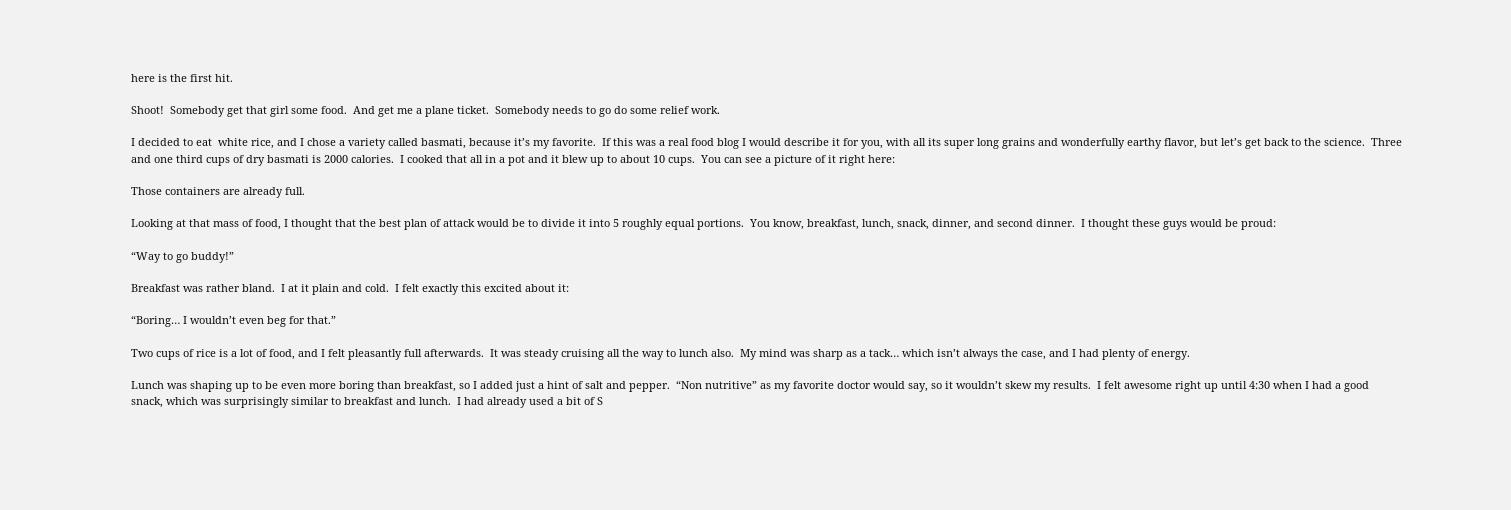here is the first hit.

Shoot!  Somebody get that girl some food.  And get me a plane ticket.  Somebody needs to go do some relief work.

I decided to eat  white rice, and I chose a variety called basmati, because it’s my favorite.  If this was a real food blog I would describe it for you, with all its super long grains and wonderfully earthy flavor, but let’s get back to the science.  Three and one third cups of dry basmati is 2000 calories.  I cooked that all in a pot and it blew up to about 10 cups.  You can see a picture of it right here:

Those containers are already full.

Looking at that mass of food, I thought that the best plan of attack would be to divide it into 5 roughly equal portions.  You know, breakfast, lunch, snack, dinner, and second dinner.  I thought these guys would be proud:

“Way to go buddy!”

Breakfast was rather bland.  I at it plain and cold.  I felt exactly this excited about it:

“Boring… I wouldn’t even beg for that.”

Two cups of rice is a lot of food, and I felt pleasantly full afterwards.  It was steady cruising all the way to lunch also.  My mind was sharp as a tack… which isn’t always the case, and I had plenty of energy.

Lunch was shaping up to be even more boring than breakfast, so I added just a hint of salt and pepper.  “Non nutritive” as my favorite doctor would say, so it wouldn’t skew my results.  I felt awesome right up until 4:30 when I had a good snack, which was surprisingly similar to breakfast and lunch.  I had already used a bit of S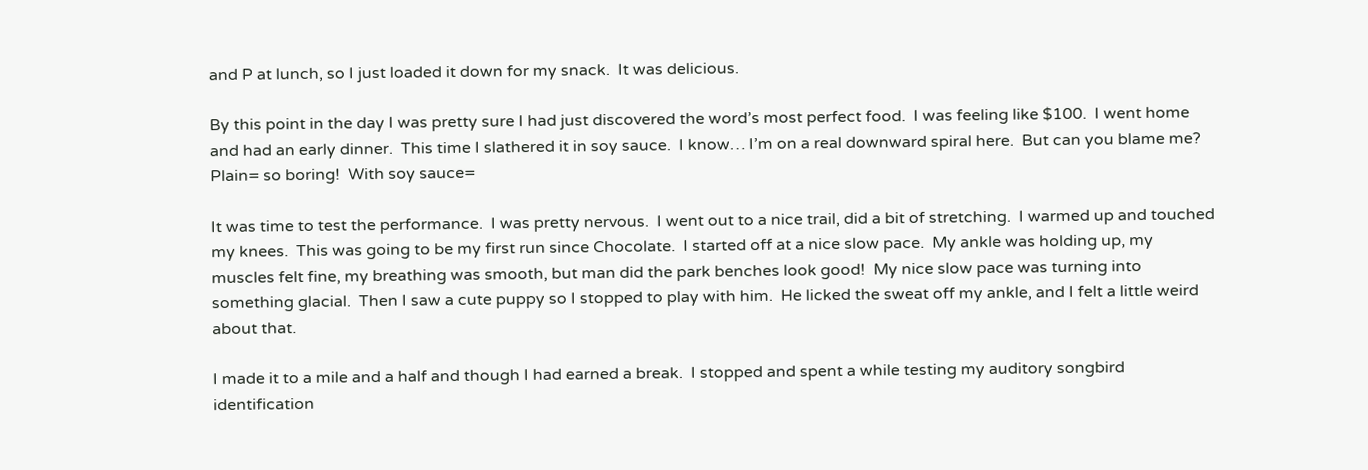and P at lunch, so I just loaded it down for my snack.  It was delicious.

By this point in the day I was pretty sure I had just discovered the word’s most perfect food.  I was feeling like $100.  I went home and had an early dinner.  This time I slathered it in soy sauce.  I know… I’m on a real downward spiral here.  But can you blame me?  Plain= so boring!  With soy sauce=

It was time to test the performance.  I was pretty nervous.  I went out to a nice trail, did a bit of stretching.  I warmed up and touched my knees.  This was going to be my first run since Chocolate.  I started off at a nice slow pace.  My ankle was holding up, my muscles felt fine, my breathing was smooth, but man did the park benches look good!  My nice slow pace was turning into something glacial.  Then I saw a cute puppy so I stopped to play with him.  He licked the sweat off my ankle, and I felt a little weird about that.

I made it to a mile and a half and though I had earned a break.  I stopped and spent a while testing my auditory songbird identification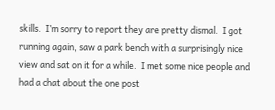skills.  I’m sorry to report they are pretty dismal.  I got running again, saw a park bench with a surprisingly nice view and sat on it for a while.  I met some nice people and had a chat about the one post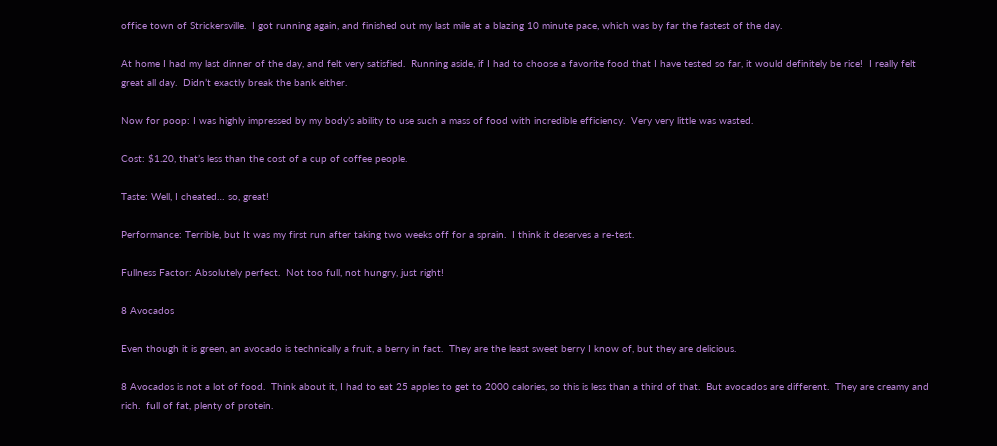office town of Strickersville.  I got running again, and finished out my last mile at a blazing 10 minute pace, which was by far the fastest of the day.

At home I had my last dinner of the day, and felt very satisfied.  Running aside, if I had to choose a favorite food that I have tested so far, it would definitely be rice!  I really felt great all day.  Didn’t exactly break the bank either.

Now for poop: I was highly impressed by my body’s ability to use such a mass of food with incredible efficiency.  Very very little was wasted.

Cost: $1.20, that’s less than the cost of a cup of coffee people.

Taste: Well, I cheated… so, great!

Performance: Terrible, but It was my first run after taking two weeks off for a sprain.  I think it deserves a re-test.

Fullness Factor: Absolutely perfect.  Not too full, not hungry, just right!

8 Avocados

Even though it is green, an avocado is technically a fruit, a berry in fact.  They are the least sweet berry I know of, but they are delicious.

8 Avocados is not a lot of food.  Think about it, I had to eat 25 apples to get to 2000 calories, so this is less than a third of that.  But avocados are different.  They are creamy and rich.  full of fat, plenty of protein.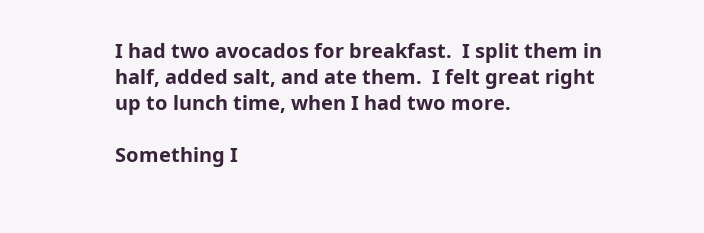I had two avocados for breakfast.  I split them in half, added salt, and ate them.  I felt great right up to lunch time, when I had two more.

Something I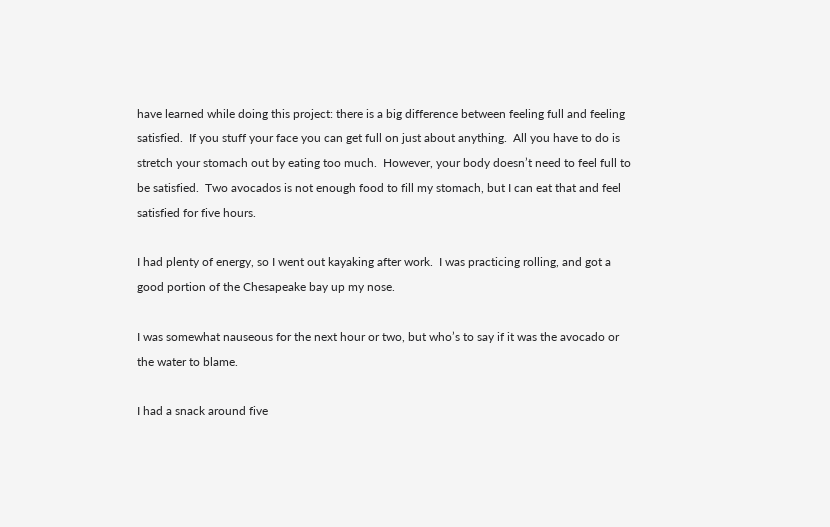have learned while doing this project: there is a big difference between feeling full and feeling satisfied.  If you stuff your face you can get full on just about anything.  All you have to do is stretch your stomach out by eating too much.  However, your body doesn’t need to feel full to be satisfied.  Two avocados is not enough food to fill my stomach, but I can eat that and feel satisfied for five hours.

I had plenty of energy, so I went out kayaking after work.  I was practicing rolling, and got a good portion of the Chesapeake bay up my nose.

I was somewhat nauseous for the next hour or two, but who’s to say if it was the avocado or the water to blame.

I had a snack around five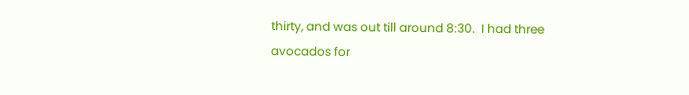thirty, and was out till around 8:30.  I had three avocados for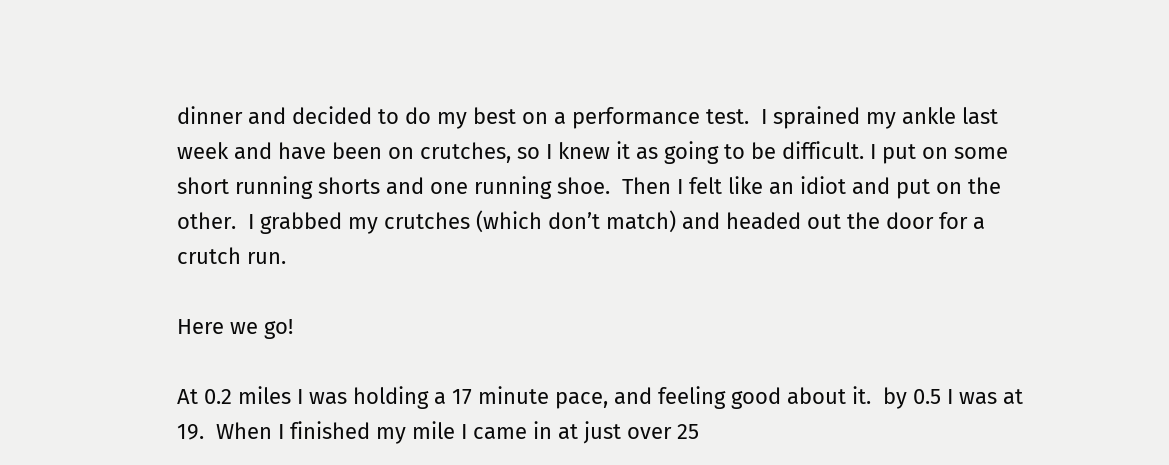dinner and decided to do my best on a performance test.  I sprained my ankle last week and have been on crutches, so I knew it as going to be difficult. I put on some short running shorts and one running shoe.  Then I felt like an idiot and put on the other.  I grabbed my crutches (which don’t match) and headed out the door for a crutch run.

Here we go!

At 0.2 miles I was holding a 17 minute pace, and feeling good about it.  by 0.5 I was at 19.  When I finished my mile I came in at just over 25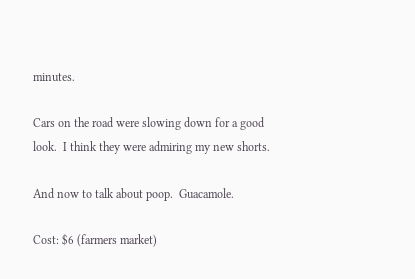minutes.

Cars on the road were slowing down for a good look.  I think they were admiring my new shorts.

And now to talk about poop.  Guacamole.

Cost: $6 (farmers market)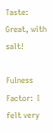Taste:  Great, with salt!

Fulness Factor:  I felt very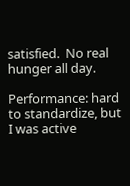satisfied.  No real hunger all day.

Performance: hard to standardize, but I was active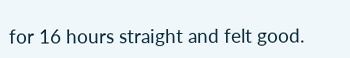for 16 hours straight and felt good.